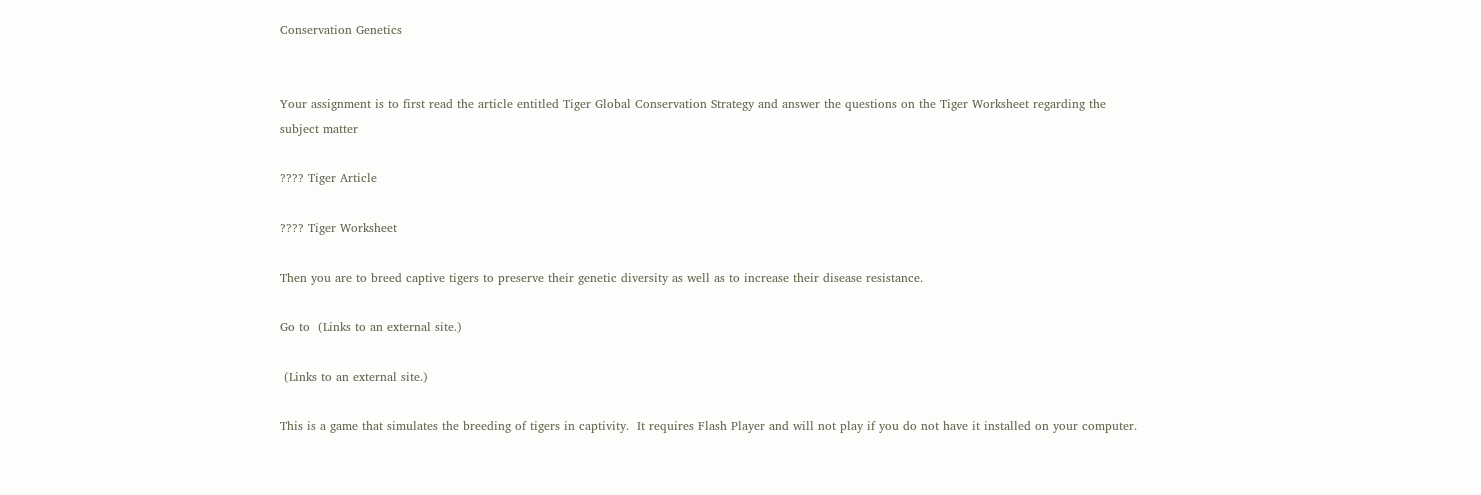Conservation Genetics


Your assignment is to first read the article entitled Tiger Global Conservation Strategy and answer the questions on the Tiger Worksheet regarding the subject matter

???? Tiger Article

???? Tiger Worksheet

Then you are to breed captive tigers to preserve their genetic diversity as well as to increase their disease resistance.

Go to  (Links to an external site.)

 (Links to an external site.)

This is a game that simulates the breeding of tigers in captivity.  It requires Flash Player and will not play if you do not have it installed on your computer.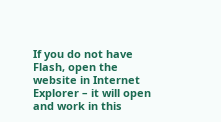If you do not have Flash, open the website in Internet Explorer – it will open and work in this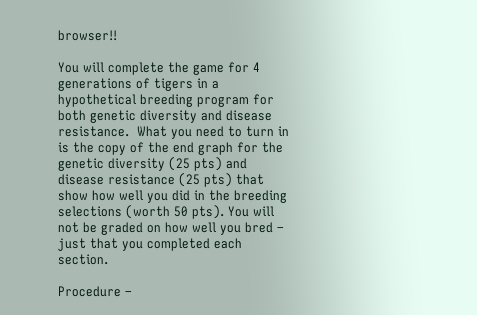browser!!

You will complete the game for 4 generations of tigers in a hypothetical breeding program for both genetic diversity and disease resistance.  What you need to turn in is the copy of the end graph for the genetic diversity (25 pts) and disease resistance (25 pts) that show how well you did in the breeding selections (worth 50 pts). You will not be graded on how well you bred – just that you completed each section.

Procedure –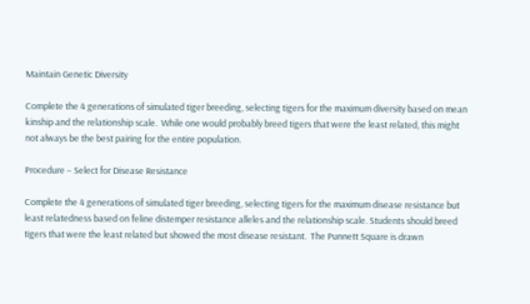Maintain Genetic Diversity

Complete the 4 generations of simulated tiger breeding, selecting tigers for the maximum diversity based on mean kinship and the relationship scale.  While one would probably breed tigers that were the least related, this might not always be the best pairing for the entire population.

Procedure – Select for Disease Resistance

Complete the 4 generations of simulated tiger breeding, selecting tigers for the maximum disease resistance but least relatedness based on feline distemper resistance alleles and the relationship scale. Students should breed tigers that were the least related but showed the most disease resistant.  The Punnett Square is drawn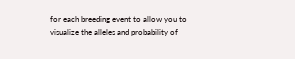for each breeding event to allow you to visualize the alleles and probability of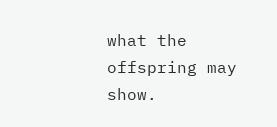what the offspring may show.